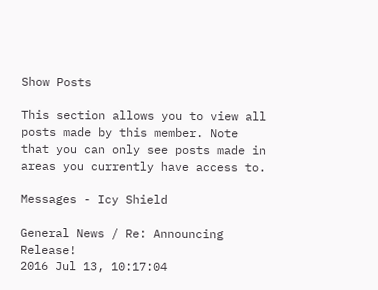Show Posts

This section allows you to view all posts made by this member. Note that you can only see posts made in areas you currently have access to.

Messages - Icy Shield

General News / Re: Announcing Release!
2016 Jul 13, 10:17:04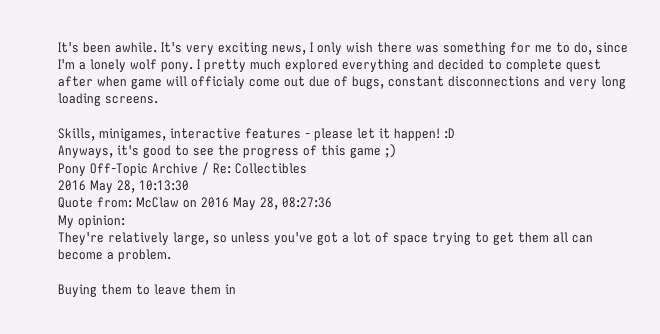It's been awhile. It's very exciting news, I only wish there was something for me to do, since I'm a lonely wolf pony. I pretty much explored everything and decided to complete quest after when game will officialy come out due of bugs, constant disconnections and very long loading screens.

Skills, minigames, interactive features - please let it happen! :D
Anyways, it's good to see the progress of this game ;)
Pony Off-Topic Archive / Re: Collectibles
2016 May 28, 10:13:30
Quote from: McClaw on 2016 May 28, 08:27:36
My opinion:
They're relatively large, so unless you've got a lot of space trying to get them all can become a problem.

Buying them to leave them in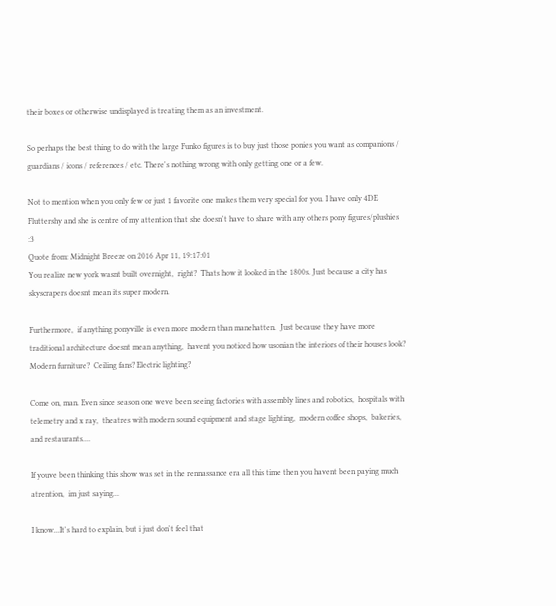their boxes or otherwise undisplayed is treating them as an investment.

So perhaps the best thing to do with the large Funko figures is to buy just those ponies you want as companions / guardians / icons / references / etc. There's nothing wrong with only getting one or a few.

Not to mention when you only few or just 1 favorite one makes them very special for you. I have only 4DE Fluttershy and she is centre of my attention that she doesn't have to share with any others pony figures/plushies  :3
Quote from: Midnight Breeze on 2016 Apr 11, 19:17:01
You realize new york wasnt built overnight,  right?  Thats how it looked in the 1800s. Just because a city has skyscrapers doesnt mean its super modern.

Furthermore,  if anything ponyville is even more modern than manehatten.  Just because they have more traditional architecture doesnt mean anything,  havent you noticed how usonian the interiors of their houses look?  Modern furniture?  Ceiling fans? Electric lighting?

Come on, man. Even since season one weve been seeing factories with assembly lines and robotics,  hospitals with telemetry and x ray,  theatres with modern sound equipment and stage lighting,  modern coffee shops,  bakeries,  and restaurants....

If youve been thinking this show was set in the rennassance era all this time then you havent been paying much atrention,  im just saying...

I know...It's hard to explain, but i just don't feel that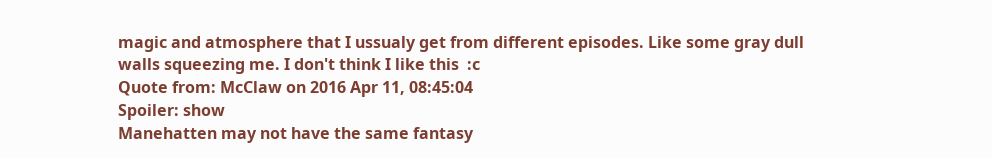magic and atmosphere that I ussualy get from different episodes. Like some gray dull walls squeezing me. I don't think I like this  :c
Quote from: McClaw on 2016 Apr 11, 08:45:04
Spoiler: show
Manehatten may not have the same fantasy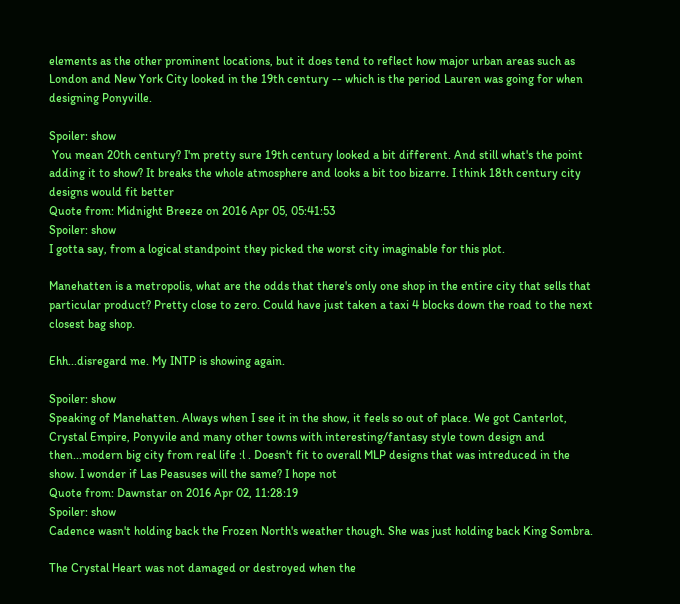elements as the other prominent locations, but it does tend to reflect how major urban areas such as London and New York City looked in the 19th century -- which is the period Lauren was going for when designing Ponyville.

Spoiler: show
 You mean 20th century? I'm pretty sure 19th century looked a bit different. And still what's the point  adding it to show? It breaks the whole atmosphere and looks a bit too bizarre. I think 18th century city designs would fit better
Quote from: Midnight Breeze on 2016 Apr 05, 05:41:53
Spoiler: show
I gotta say, from a logical standpoint they picked the worst city imaginable for this plot.

Manehatten is a metropolis, what are the odds that there's only one shop in the entire city that sells that particular product? Pretty close to zero. Could have just taken a taxi 4 blocks down the road to the next closest bag shop.

Ehh...disregard me. My INTP is showing again.

Spoiler: show
Speaking of Manehatten. Always when I see it in the show, it feels so out of place. We got Canterlot, Crystal Empire, Ponyvile and many other towns with interesting/fantasy style town design and then...modern big city from real life :l . Doesn't fit to overall MLP designs that was intreduced in the show. I wonder if Las Peasuses will the same? I hope not
Quote from: Dawnstar on 2016 Apr 02, 11:28:19
Spoiler: show
Cadence wasn't holding back the Frozen North's weather though. She was just holding back King Sombra.

The Crystal Heart was not damaged or destroyed when the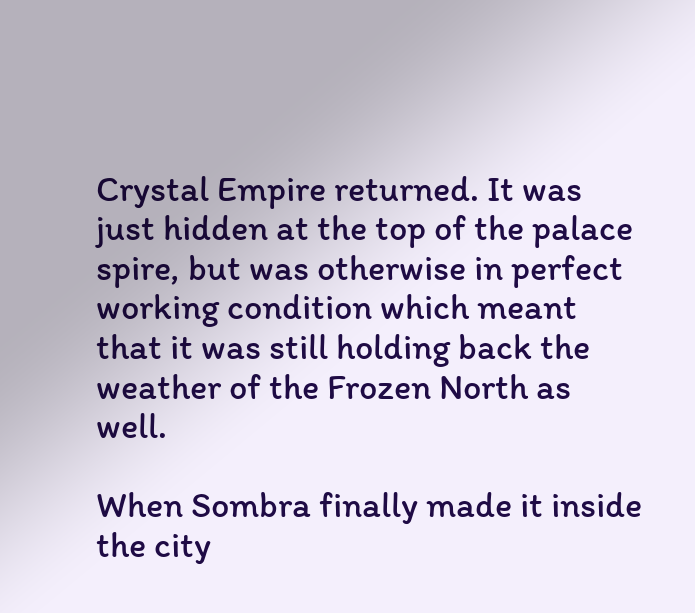Crystal Empire returned. It was just hidden at the top of the palace spire, but was otherwise in perfect working condition which meant that it was still holding back the weather of the Frozen North as well.

When Sombra finally made it inside the city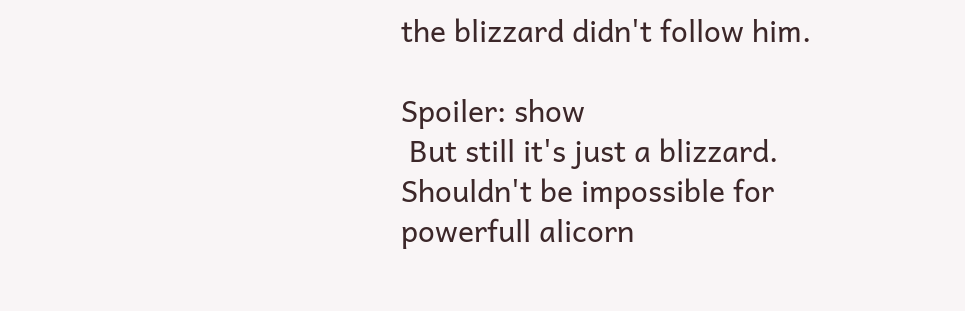the blizzard didn't follow him.

Spoiler: show
 But still it's just a blizzard. Shouldn't be impossible for powerfull alicorn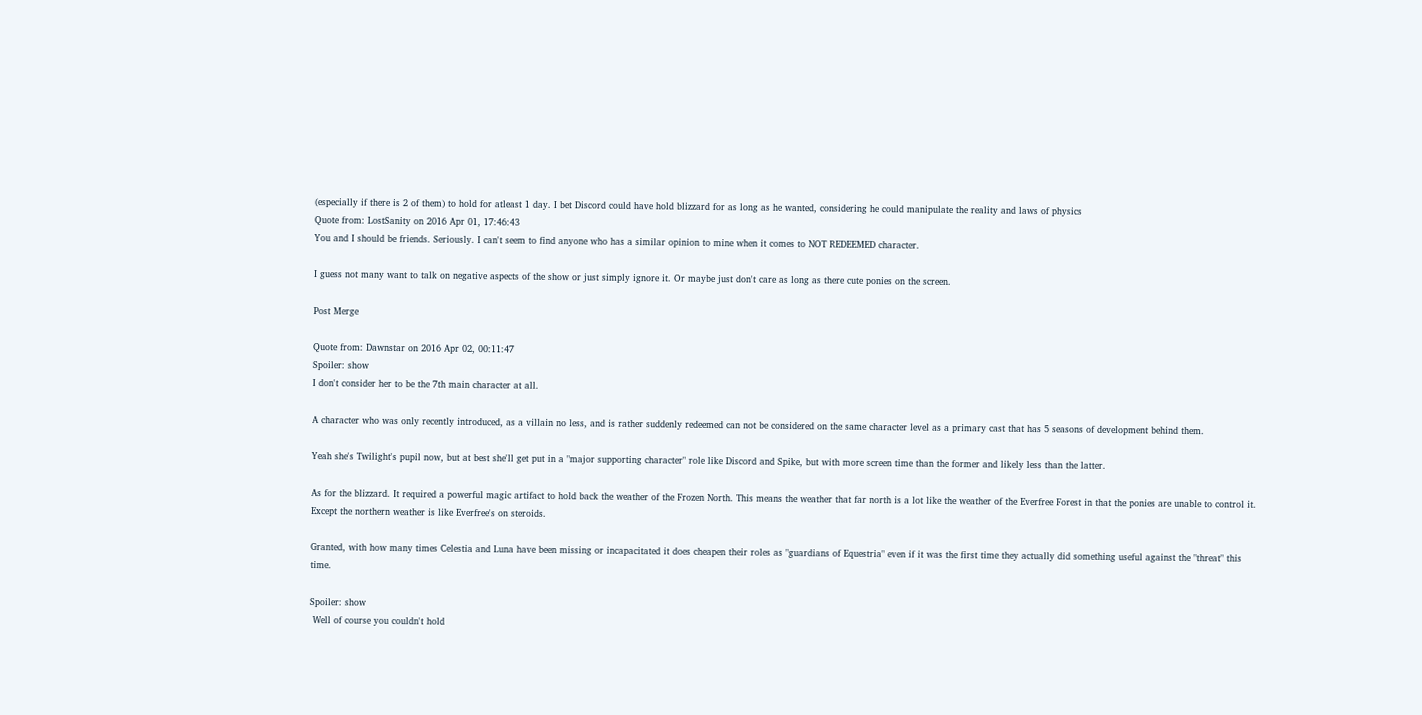(especially if there is 2 of them) to hold for atleast 1 day. I bet Discord could have hold blizzard for as long as he wanted, considering he could manipulate the reality and laws of physics
Quote from: LostSanity on 2016 Apr 01, 17:46:43
You and I should be friends. Seriously. I can't seem to find anyone who has a similar opinion to mine when it comes to NOT REDEEMED character.

I guess not many want to talk on negative aspects of the show or just simply ignore it. Or maybe just don't care as long as there cute ponies on the screen.

Post Merge

Quote from: Dawnstar on 2016 Apr 02, 00:11:47
Spoiler: show
I don't consider her to be the 7th main character at all.

A character who was only recently introduced, as a villain no less, and is rather suddenly redeemed can not be considered on the same character level as a primary cast that has 5 seasons of development behind them.

Yeah she's Twilight's pupil now, but at best she'll get put in a "major supporting character" role like Discord and Spike, but with more screen time than the former and likely less than the latter.

As for the blizzard. It required a powerful magic artifact to hold back the weather of the Frozen North. This means the weather that far north is a lot like the weather of the Everfree Forest in that the ponies are unable to control it. Except the northern weather is like Everfree's on steroids.

Granted, with how many times Celestia and Luna have been missing or incapacitated it does cheapen their roles as "guardians of Equestria" even if it was the first time they actually did something useful against the "threat" this time.

Spoiler: show
 Well of course you couldn't hold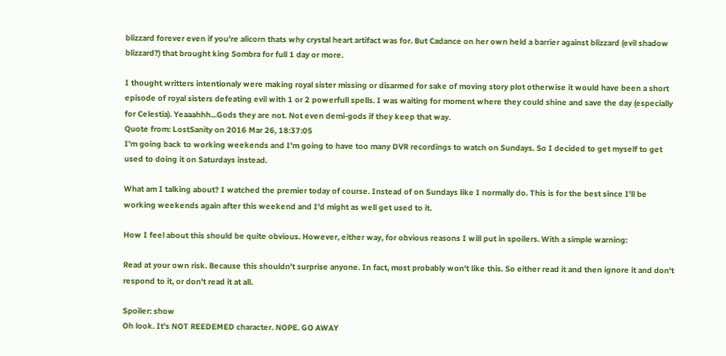blizzard forever even if you're alicorn thats why crystal heart artifact was for. But Cadance on her own held a barrier against blizzard (evil shadow blizzard?) that brought king Sombra for full 1 day or more.

I thought writters intentionaly were making royal sister missing or disarmed for sake of moving story plot otherwise it would have been a short episode of royal sisters defeating evil with 1 or 2 powerfull spells. I was waiting for moment where they could shine and save the day (especially for Celestia). Yeaaahhh...Gods they are not. Not even demi-gods if they keep that way.
Quote from: LostSanity on 2016 Mar 26, 18:37:05
I'm going back to working weekends and I'm going to have too many DVR recordings to watch on Sundays. So I decided to get myself to get used to doing it on Saturdays instead.

What am I talking about? I watched the premier today of course. Instead of on Sundays like I normally do. This is for the best since I'll be working weekends again after this weekend and I'd might as well get used to it.

How I feel about this should be quite obvious. However, either way, for obvious reasons I will put in spoilers. With a simple warning:

Read at your own risk. Because this shouldn't surprise anyone. In fact, most probably won't like this. So either read it and then ignore it and don't respond to it, or don't read it at all.

Spoiler: show
Oh look. It's NOT REEDEMED character. NOPE. GO AWAY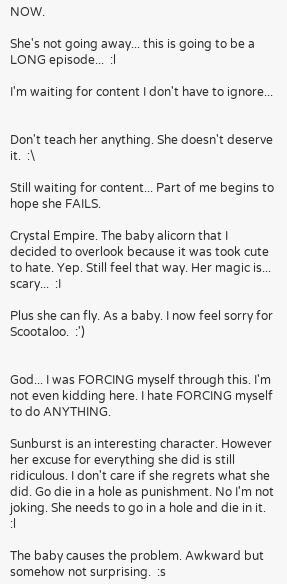NOW.

She's not going away... this is going to be a LONG episode...  :l

I'm waiting for content I don't have to ignore...


Don't teach her anything. She doesn't deserve it.  :\

Still waiting for content... Part of me begins to hope she FAILS.

Crystal Empire. The baby alicorn that I decided to overlook because it was took cute to hate. Yep. Still feel that way. Her magic is... scary...  :I

Plus she can fly. As a baby. I now feel sorry for Scootaloo.  :')


God... I was FORCING myself through this. I'm not even kidding here. I hate FORCING myself to do ANYTHING.

Sunburst is an interesting character. However her excuse for everything she did is still ridiculous. I don't care if she regrets what she did. Go die in a hole as punishment. No I'm not joking. She needs to go in a hole and die in it.  :l

The baby causes the problem. Awkward but somehow not surprising.  :s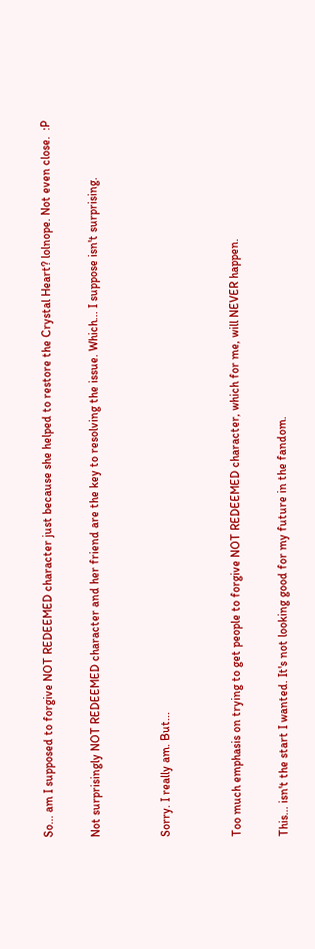So... am I supposed to forgive NOT REDEEMED character just because she helped to restore the Crystal Heart? lolnope. Not even close.  :P

Not surprisingly NOT REDEEMED character and her friend are the key to resolving the issue. Which... I suppose isn't surprising.


Sorry. I really am. But...


Too much emphasis on trying to get people to forgive NOT REDEEMED character, which for me, will NEVER happen.

This... isn't the start I wanted. It's not looking good for my future in the fandom.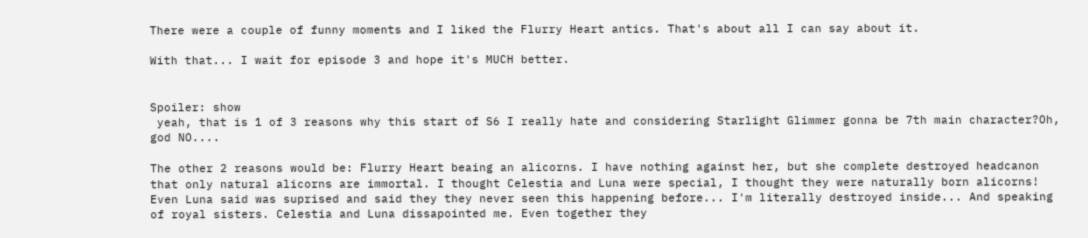There were a couple of funny moments and I liked the Flurry Heart antics. That's about all I can say about it.

With that... I wait for episode 3 and hope it's MUCH better.


Spoiler: show
 yeah, that is 1 of 3 reasons why this start of S6 I really hate and considering Starlight Glimmer gonna be 7th main character?Oh, god NO....

The other 2 reasons would be: Flurry Heart beaing an alicorns. I have nothing against her, but she complete destroyed headcanon that only natural alicorns are immortal. I thought Celestia and Luna were special, I thought they were naturally born alicorns! Even Luna said was suprised and said they they never seen this happening before... I'm literally destroyed inside... And speaking of royal sisters. Celestia and Luna dissapointed me. Even together they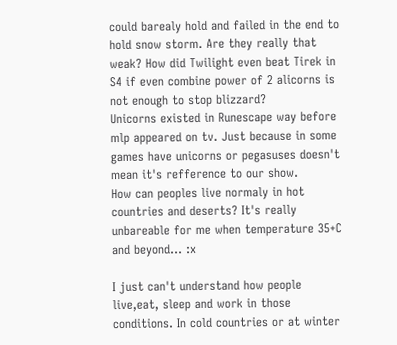could barealy hold and failed in the end to hold snow storm. Are they really that weak? How did Twilight even beat Tirek in S4 if even combine power of 2 alicorns is not enough to stop blizzard?
Unicorns existed in Runescape way before mlp appeared on tv. Just because in some games have unicorns or pegasuses doesn't mean it's refference to our show.
How can peoples live normaly in hot countries and deserts? It's really unbareable for me when temperature 35+C and beyond... :x

I just can't understand how people live,eat, sleep and work in those conditions. In cold countries or at winter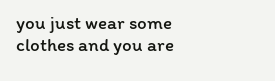you just wear some clothes and you are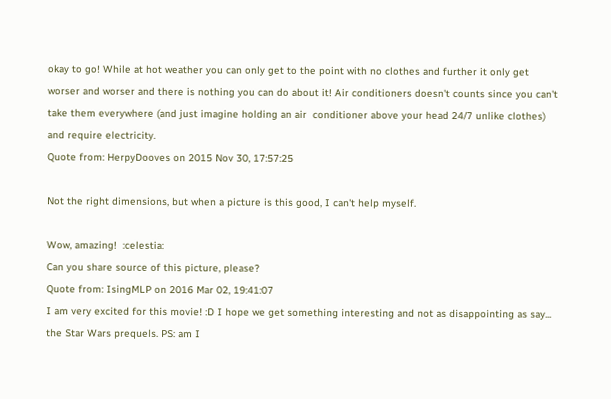okay to go! While at hot weather you can only get to the point with no clothes and further it only get worser and worser and there is nothing you can do about it! Air conditioners doesn't counts since you can't take them everywhere (and just imagine holding an air  conditioner above your head 24/7 unlike clothes) and require electricity.
Quote from: HerpyDooves on 2015 Nov 30, 17:57:25

Not the right dimensions, but when a picture is this good, I can't help myself.

Wow, amazing!  :celestia:
Can you share source of this picture, please?
Quote from: IsingMLP on 2016 Mar 02, 19:41:07
I am very excited for this movie! :D I hope we get something interesting and not as disappointing as say... the Star Wars prequels. PS: am I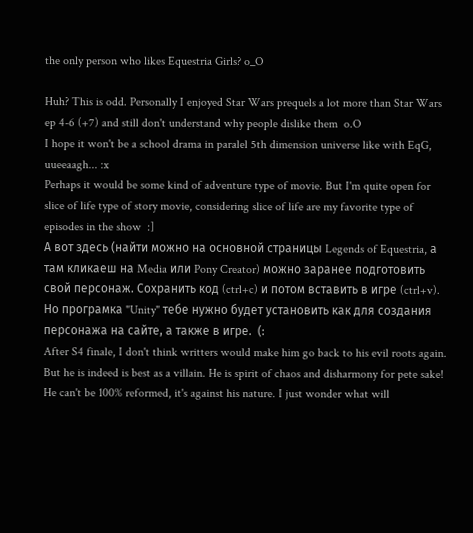the only person who likes Equestria Girls? o_O

Huh? This is odd. Personally I enjoyed Star Wars prequels a lot more than Star Wars ep 4-6 (+7) and still don't understand why people dislike them  o.O
I hope it won't be a school drama in paralel 5th dimension universe like with EqG, uueeaagh... :x
Perhaps it would be some kind of adventure type of movie. But I'm quite open for slice of life type of story movie, considering slice of life are my favorite type of episodes in the show  :]
А вот здесь (найти можно на основной страницы Legends of Equestria, а там кликаеш на Media или Pony Creator) можно заранее подготовить свой персонаж. Сохранить код (ctrl+c) и потом вставить в игре (ctrl+v). Но програмка "Unity" тебе нужно будет установить как для создания персонажа на сайте, а также в игре.  (:
After S4 finale, I don't think writters would make him go back to his evil roots again. But he is indeed is best as a villain. He is spirit of chaos and disharmony for pete sake! He can't be 100% reformed, it's against his nature. I just wonder what will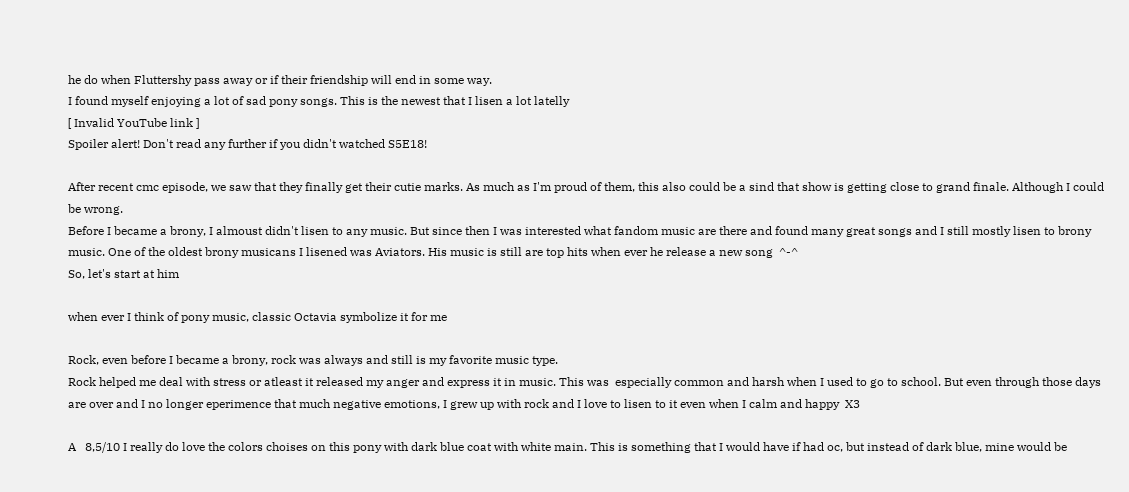he do when Fluttershy pass away or if their friendship will end in some way.
I found myself enjoying a lot of sad pony songs. This is the newest that I lisen a lot latelly
[ Invalid YouTube link ]
Spoiler alert! Don't read any further if you didn't watched S5E18!

After recent cmc episode, we saw that they finally get their cutie marks. As much as I'm proud of them, this also could be a sind that show is getting close to grand finale. Although I could be wrong.
Before I became a brony, I almoust didn't lisen to any music. But since then I was interested what fandom music are there and found many great songs and I still mostly lisen to brony music. One of the oldest brony musicans I lisened was Aviators. His music is still are top hits when ever he release a new song  ^-^
So, let's start at him

when ever I think of pony music, classic Octavia symbolize it for me

Rock, even before I became a brony, rock was always and still is my favorite music type.
Rock helped me deal with stress or atleast it released my anger and express it in music. This was  especially common and harsh when I used to go to school. But even through those days are over and I no longer eperimence that much negative emotions, I grew up with rock and I love to lisen to it even when I calm and happy  X3

A   8,5/10 I really do love the colors choises on this pony with dark blue coat with white main. This is something that I would have if had oc, but instead of dark blue, mine would be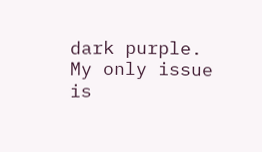dark purple. My only issue is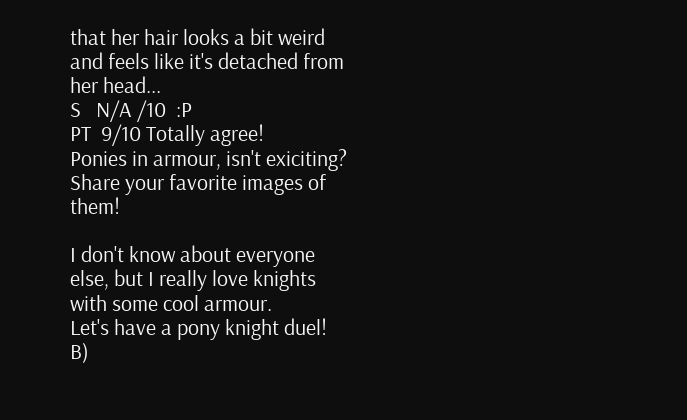that her hair looks a bit weird and feels like it's detached from her head...
S   N/A /10  :P
PT  9/10 Totally agree!
Ponies in armour, isn't exiciting? Share your favorite images of them!

I don't know about everyone else, but I really love knights with some cool armour.
Let's have a pony knight duel!  B)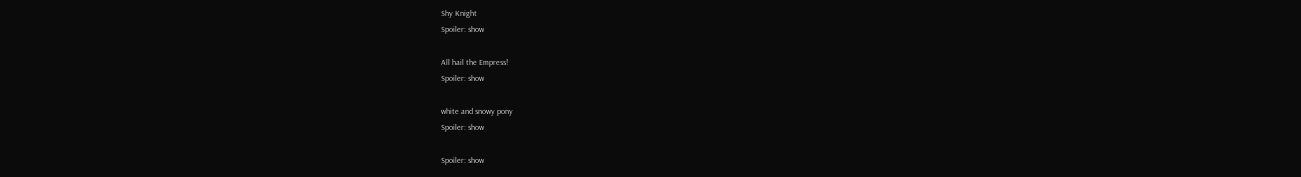Shy Knight
Spoiler: show

All hail the Empress!
Spoiler: show

white and snowy pony
Spoiler: show

Spoiler: show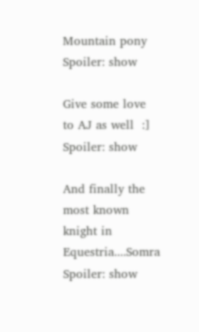Mountain pony
Spoiler: show

Give some love to AJ as well  :]
Spoiler: show

And finally the most known knight in Equestria....Somra
Spoiler: show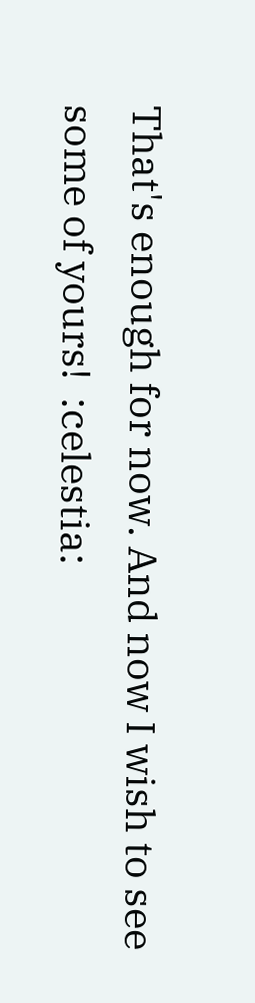That's enough for now. And now I wish to see some of yours!  :celestia: